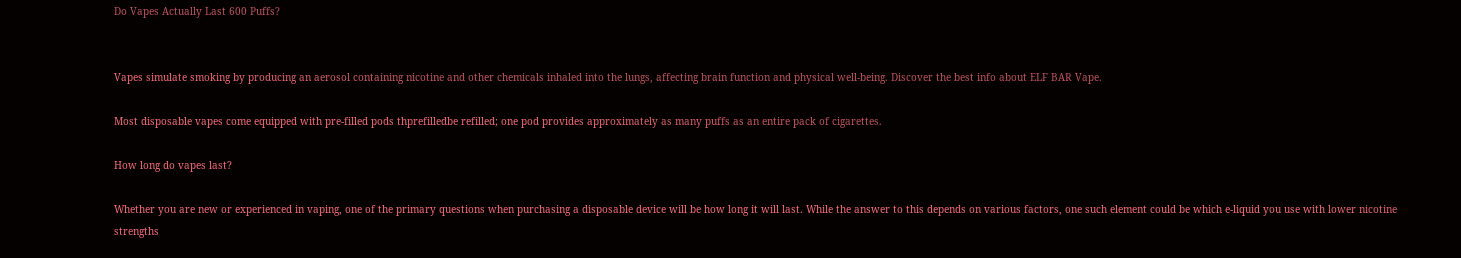Do Vapes Actually Last 600 Puffs?


Vapes simulate smoking by producing an aerosol containing nicotine and other chemicals inhaled into the lungs, affecting brain function and physical well-being. Discover the best info about ELF BAR Vape.

Most disposable vapes come equipped with pre-filled pods thprefilledbe refilled; one pod provides approximately as many puffs as an entire pack of cigarettes.

How long do vapes last?

Whether you are new or experienced in vaping, one of the primary questions when purchasing a disposable device will be how long it will last. While the answer to this depends on various factors, one such element could be which e-liquid you use with lower nicotine strengths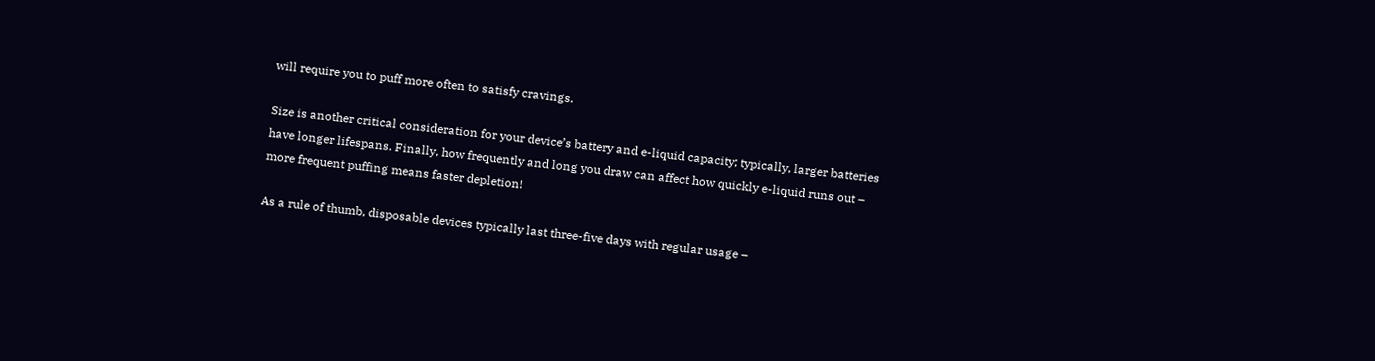will require you to puff more often to satisfy cravings.

Size is another critical consideration for your device’s battery and e-liquid capacity; typically, larger batteries have longer lifespans. Finally, how frequently and long you draw can affect how quickly e-liquid runs out – more frequent puffing means faster depletion!

As a rule of thumb, disposable devices typically last three-five days with regular usage –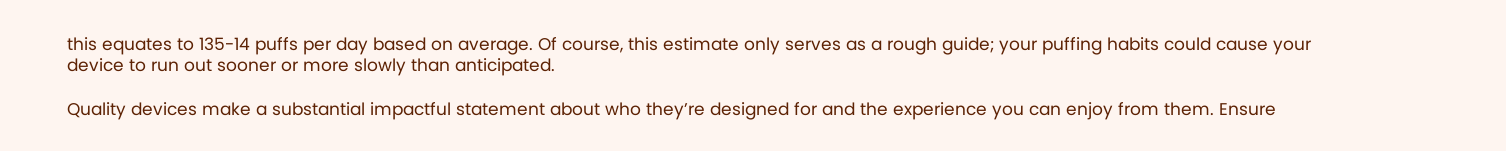this equates to 135-14 puffs per day based on average. Of course, this estimate only serves as a rough guide; your puffing habits could cause your device to run out sooner or more slowly than anticipated.

Quality devices make a substantial impactful statement about who they’re designed for and the experience you can enjoy from them. Ensure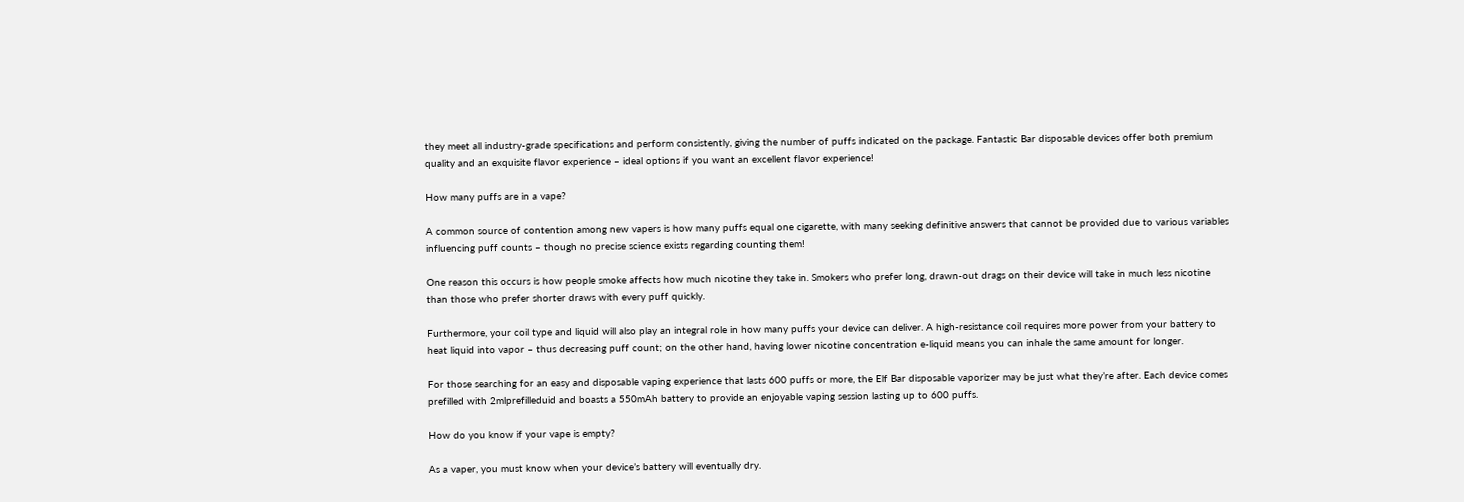they meet all industry-grade specifications and perform consistently, giving the number of puffs indicated on the package. Fantastic Bar disposable devices offer both premium quality and an exquisite flavor experience – ideal options if you want an excellent flavor experience!

How many puffs are in a vape?

A common source of contention among new vapers is how many puffs equal one cigarette, with many seeking definitive answers that cannot be provided due to various variables influencing puff counts – though no precise science exists regarding counting them!

One reason this occurs is how people smoke affects how much nicotine they take in. Smokers who prefer long, drawn-out drags on their device will take in much less nicotine than those who prefer shorter draws with every puff quickly.

Furthermore, your coil type and liquid will also play an integral role in how many puffs your device can deliver. A high-resistance coil requires more power from your battery to heat liquid into vapor – thus decreasing puff count; on the other hand, having lower nicotine concentration e-liquid means you can inhale the same amount for longer.

For those searching for an easy and disposable vaping experience that lasts 600 puffs or more, the Elf Bar disposable vaporizer may be just what they’re after. Each device comes prefilled with 2mlprefilleduid and boasts a 550mAh battery to provide an enjoyable vaping session lasting up to 600 puffs.

How do you know if your vape is empty?

As a vaper, you must know when your device’s battery will eventually dry.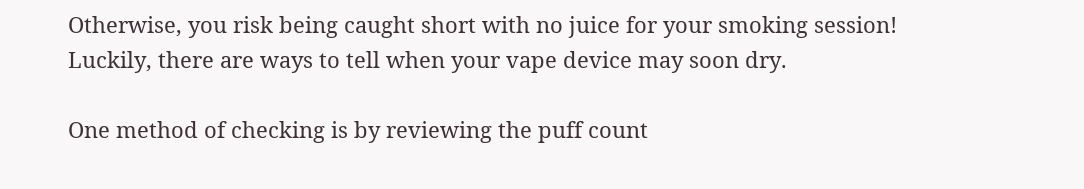Otherwise, you risk being caught short with no juice for your smoking session! Luckily, there are ways to tell when your vape device may soon dry.

One method of checking is by reviewing the puff count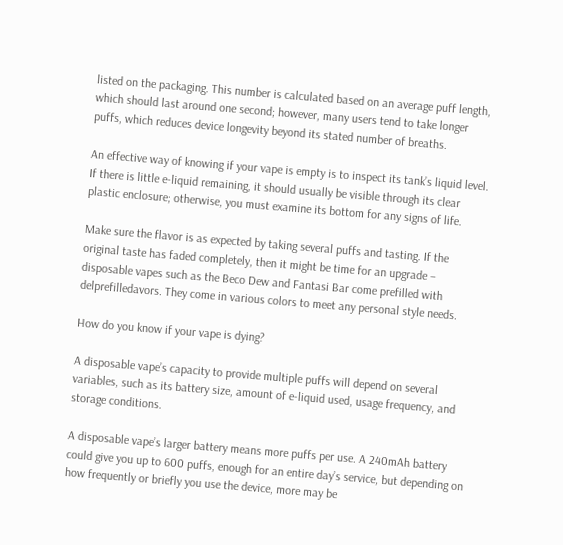listed on the packaging. This number is calculated based on an average puff length, which should last around one second; however, many users tend to take longer puffs, which reduces device longevity beyond its stated number of breaths.

An effective way of knowing if your vape is empty is to inspect its tank’s liquid level. If there is little e-liquid remaining, it should usually be visible through its clear plastic enclosure; otherwise, you must examine its bottom for any signs of life.

Make sure the flavor is as expected by taking several puffs and tasting. If the original taste has faded completely, then it might be time for an upgrade – disposable vapes such as the Beco Dew and Fantasi Bar come prefilled with delprefilledavors. They come in various colors to meet any personal style needs.

How do you know if your vape is dying?

A disposable vape’s capacity to provide multiple puffs will depend on several variables, such as its battery size, amount of e-liquid used, usage frequency, and storage conditions.

A disposable vape’s larger battery means more puffs per use. A 240mAh battery could give you up to 600 puffs, enough for an entire day’s service, but depending on how frequently or briefly you use the device, more may be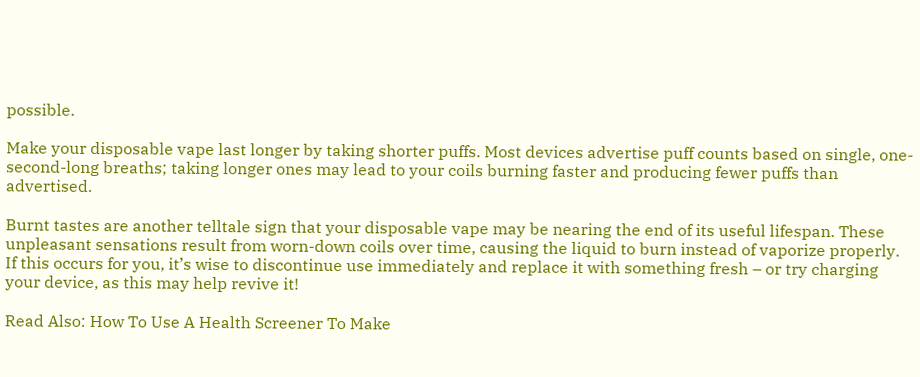possible.

Make your disposable vape last longer by taking shorter puffs. Most devices advertise puff counts based on single, one-second-long breaths; taking longer ones may lead to your coils burning faster and producing fewer puffs than advertised.

Burnt tastes are another telltale sign that your disposable vape may be nearing the end of its useful lifespan. These unpleasant sensations result from worn-down coils over time, causing the liquid to burn instead of vaporize properly. If this occurs for you, it’s wise to discontinue use immediately and replace it with something fresh – or try charging your device, as this may help revive it!

Read Also: How To Use A Health Screener To Make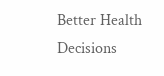Better Health Decisions